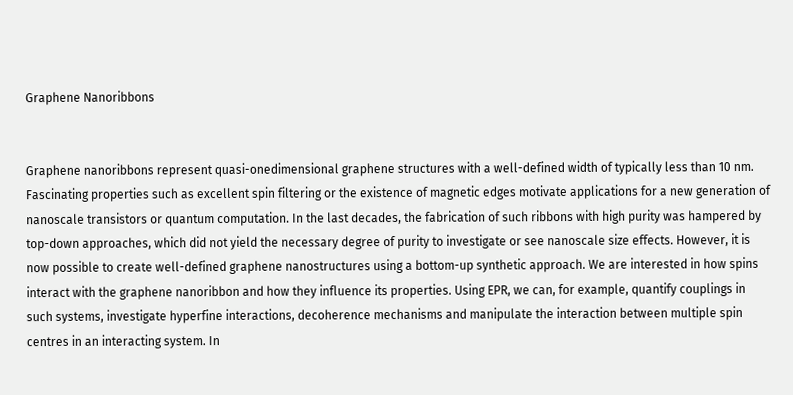Graphene Nanoribbons


Graphene nanoribbons represent quasi-onedimensional graphene structures with a well-defined width of typically less than 10 nm. Fascinating properties such as excellent spin filtering or the existence of magnetic edges motivate applications for a new generation of nanoscale transistors or quantum computation. In the last decades, the fabrication of such ribbons with high purity was hampered by top-down approaches, which did not yield the necessary degree of purity to investigate or see nanoscale size effects. However, it is now possible to create well-defined graphene nanostructures using a bottom-up synthetic approach. We are interested in how spins interact with the graphene nanoribbon and how they influence its properties. Using EPR, we can, for example, quantify couplings in such systems, investigate hyperfine interactions, decoherence mechanisms and manipulate the interaction between multiple spin centres in an interacting system. In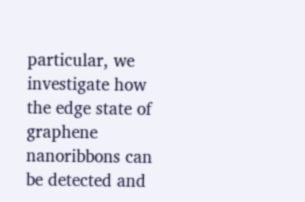particular, we investigate how the edge state of graphene nanoribbons can be detected and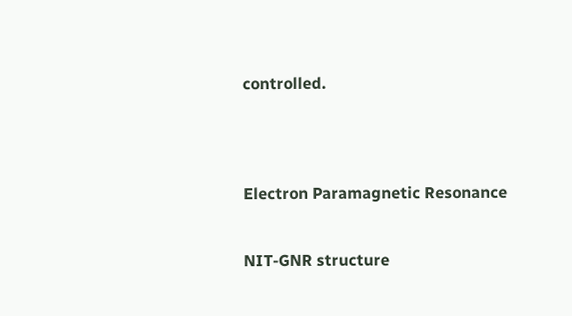controlled.




Electron Paramagnetic Resonance


NIT-GNR structure